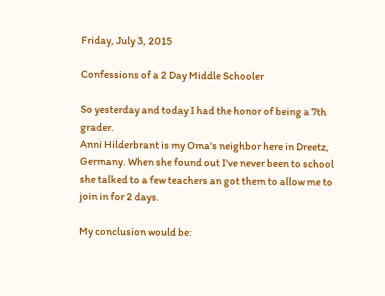Friday, July 3, 2015

Confessions of a 2 Day Middle Schooler

So yesterday and today I had the honor of being a 7th grader.
Anni Hilderbrant is my Oma's neighbor here in Dreetz, Germany. When she found out I've never been to school she talked to a few teachers an got them to allow me to join in for 2 days.

My conclusion would be: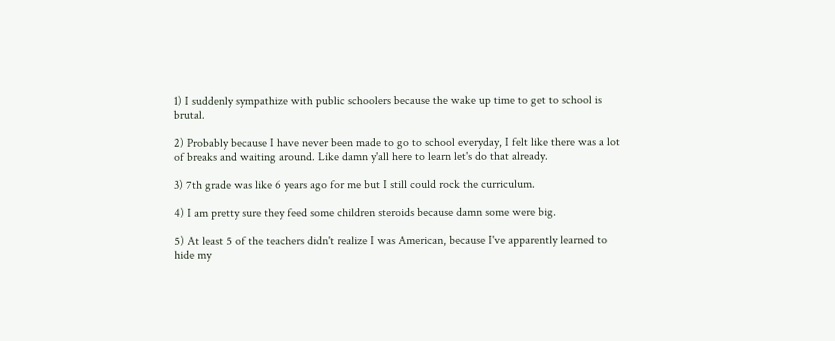1) I suddenly sympathize with public schoolers because the wake up time to get to school is brutal.

2) Probably because I have never been made to go to school everyday, I felt like there was a lot of breaks and waiting around. Like damn y'all here to learn let's do that already.

3) 7th grade was like 6 years ago for me but I still could rock the curriculum.

4) I am pretty sure they feed some children steroids because damn some were big.

5) At least 5 of the teachers didn't realize I was American, because I've apparently learned to hide my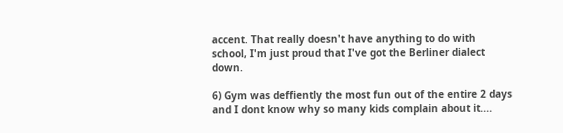accent. That really doesn't have anything to do with school, I'm just proud that I've got the Berliner dialect down.

6) Gym was deffiently the most fun out of the entire 2 days and I dont know why so many kids complain about it....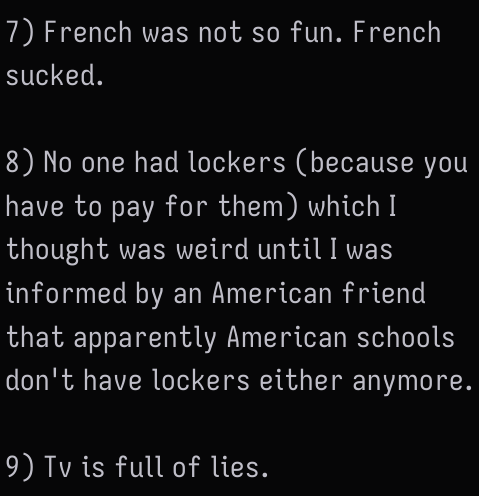7) French was not so fun. French sucked.

8) No one had lockers (because you have to pay for them) which I thought was weird until I was informed by an American friend that apparently American schools don't have lockers either anymore.

9) Tv is full of lies.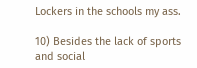Lockers in the schools my ass.

10) Besides the lack of sports and social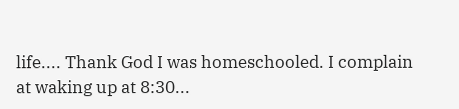life.... Thank God I was homeschooled. I complain at waking up at 8:30...